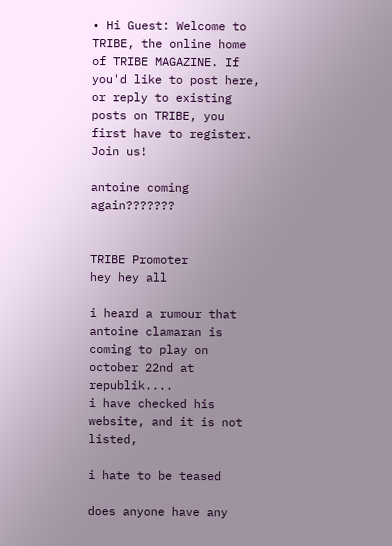• Hi Guest: Welcome to TRIBE, the online home of TRIBE MAGAZINE. If you'd like to post here, or reply to existing posts on TRIBE, you first have to register. Join us!

antoine coming again???????


TRIBE Promoter
hey hey all

i heard a rumour that antoine clamaran is coming to play on october 22nd at republik....
i have checked his website, and it is not listed,

i hate to be teased

does anyone have any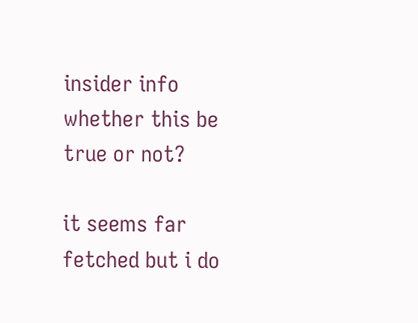insider info whether this be true or not?

it seems far fetched but i do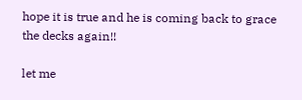hope it is true and he is coming back to grace the decks again!!

let me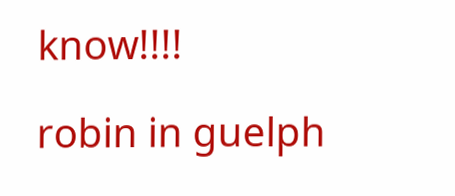know!!!!

robin in guelph